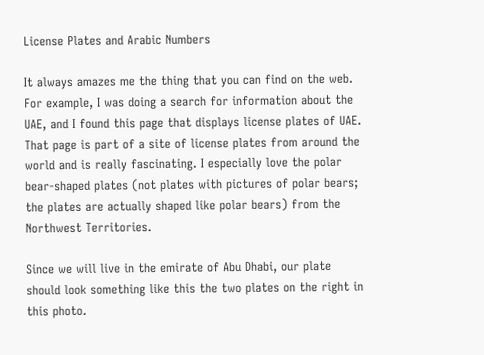License Plates and Arabic Numbers

It always amazes me the thing that you can find on the web. For example, I was doing a search for information about the UAE, and I found this page that displays license plates of UAE. That page is part of a site of license plates from around the world and is really fascinating. I especially love the polar bear-shaped plates (not plates with pictures of polar bears; the plates are actually shaped like polar bears) from the Northwest Territories.

Since we will live in the emirate of Abu Dhabi, our plate should look something like this the two plates on the right in this photo.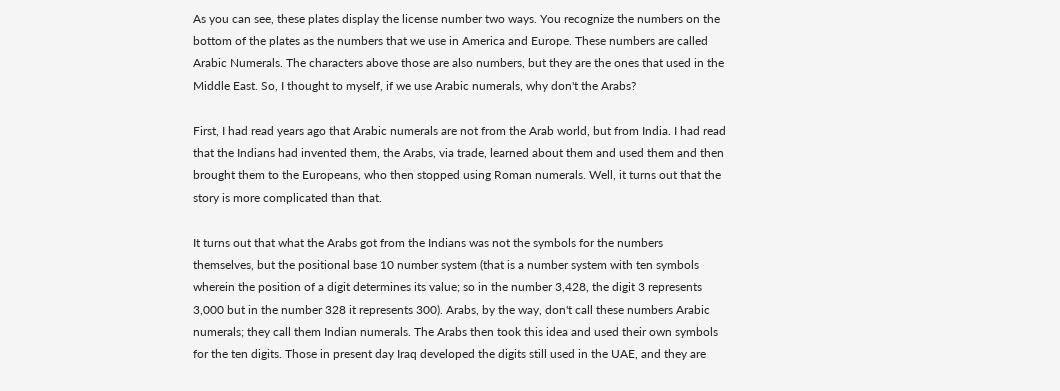As you can see, these plates display the license number two ways. You recognize the numbers on the bottom of the plates as the numbers that we use in America and Europe. These numbers are called Arabic Numerals. The characters above those are also numbers, but they are the ones that used in the Middle East. So, I thought to myself, if we use Arabic numerals, why don't the Arabs?

First, I had read years ago that Arabic numerals are not from the Arab world, but from India. I had read that the Indians had invented them, the Arabs, via trade, learned about them and used them and then brought them to the Europeans, who then stopped using Roman numerals. Well, it turns out that the story is more complicated than that.

It turns out that what the Arabs got from the Indians was not the symbols for the numbers themselves, but the positional base 10 number system (that is a number system with ten symbols wherein the position of a digit determines its value; so in the number 3,428, the digit 3 represents 3,000 but in the number 328 it represents 300). Arabs, by the way, don't call these numbers Arabic numerals; they call them Indian numerals. The Arabs then took this idea and used their own symbols for the ten digits. Those in present day Iraq developed the digits still used in the UAE, and they are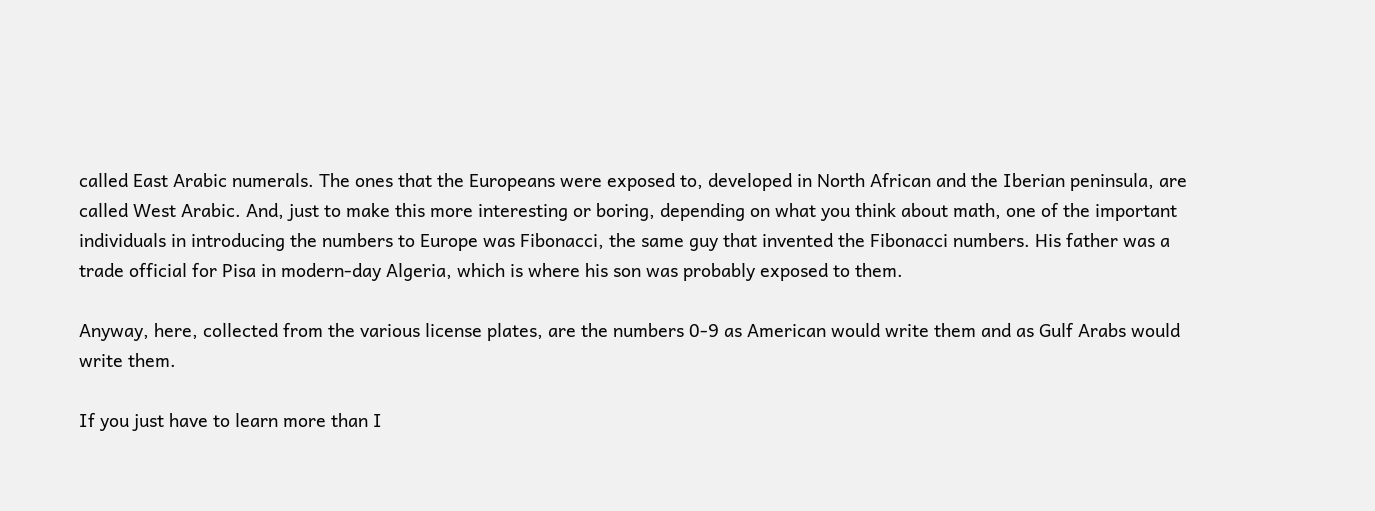called East Arabic numerals. The ones that the Europeans were exposed to, developed in North African and the Iberian peninsula, are called West Arabic. And, just to make this more interesting or boring, depending on what you think about math, one of the important individuals in introducing the numbers to Europe was Fibonacci, the same guy that invented the Fibonacci numbers. His father was a trade official for Pisa in modern-day Algeria, which is where his son was probably exposed to them.

Anyway, here, collected from the various license plates, are the numbers 0-9 as American would write them and as Gulf Arabs would write them.

If you just have to learn more than I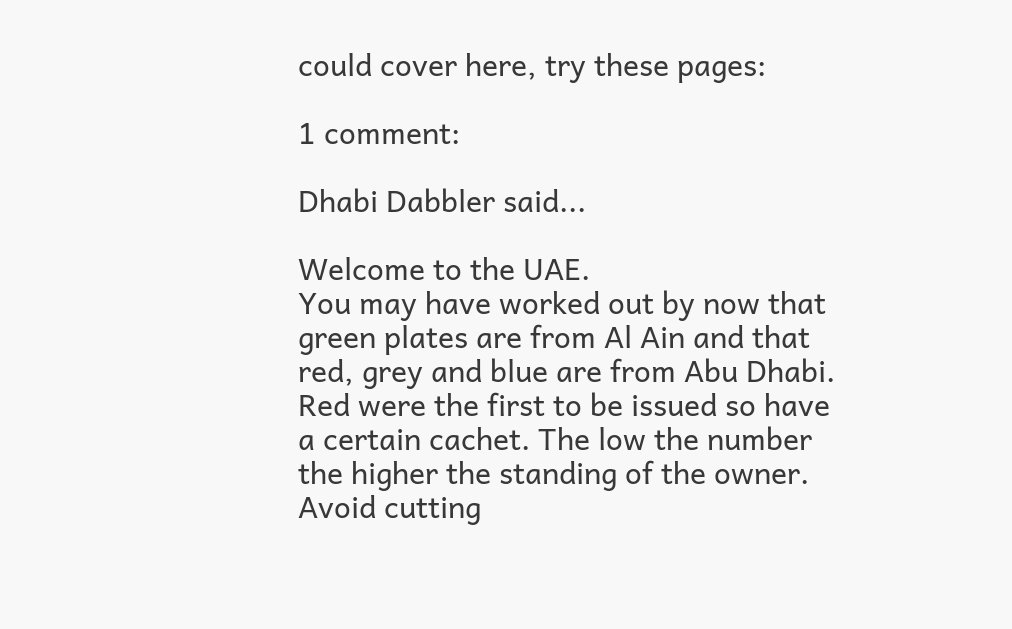could cover here, try these pages:

1 comment:

Dhabi Dabbler said...

Welcome to the UAE.
You may have worked out by now that green plates are from Al Ain and that red, grey and blue are from Abu Dhabi. Red were the first to be issued so have a certain cachet. The low the number the higher the standing of the owner. Avoid cutting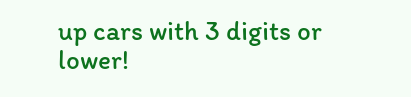up cars with 3 digits or lower!